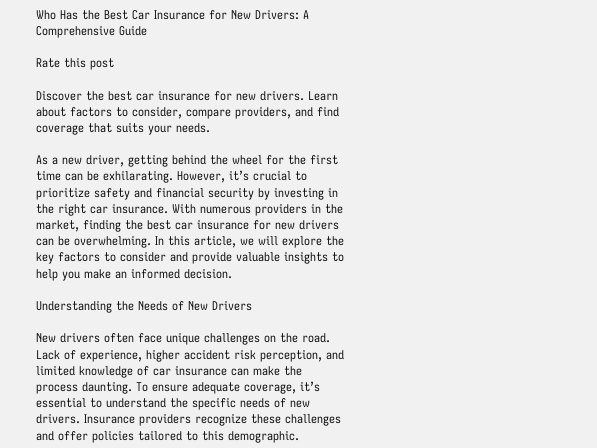Who Has the Best Car Insurance for New Drivers: A Comprehensive Guide

Rate this post

Discover the best car insurance for new drivers. Learn about factors to consider, compare providers, and find coverage that suits your needs.

As a new driver, getting behind the wheel for the first time can be exhilarating. However, it’s crucial to prioritize safety and financial security by investing in the right car insurance. With numerous providers in the market, finding the best car insurance for new drivers can be overwhelming. In this article, we will explore the key factors to consider and provide valuable insights to help you make an informed decision.

Understanding the Needs of New Drivers

New drivers often face unique challenges on the road. Lack of experience, higher accident risk perception, and limited knowledge of car insurance can make the process daunting. To ensure adequate coverage, it’s essential to understand the specific needs of new drivers. Insurance providers recognize these challenges and offer policies tailored to this demographic.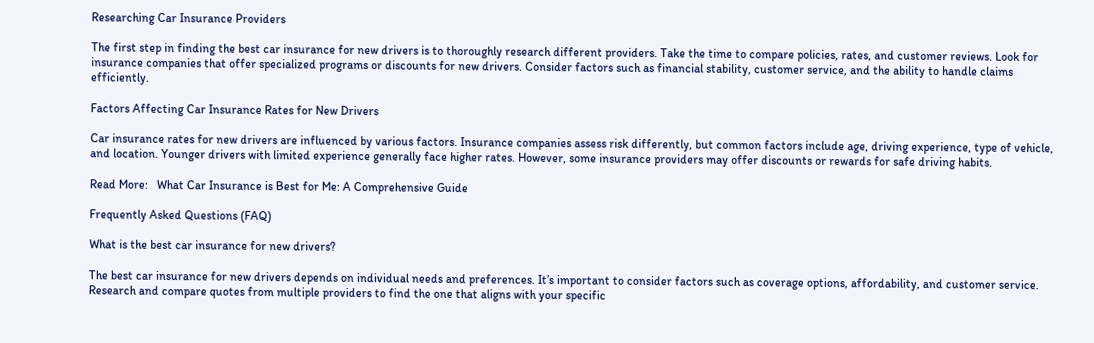Researching Car Insurance Providers

The first step in finding the best car insurance for new drivers is to thoroughly research different providers. Take the time to compare policies, rates, and customer reviews. Look for insurance companies that offer specialized programs or discounts for new drivers. Consider factors such as financial stability, customer service, and the ability to handle claims efficiently.

Factors Affecting Car Insurance Rates for New Drivers

Car insurance rates for new drivers are influenced by various factors. Insurance companies assess risk differently, but common factors include age, driving experience, type of vehicle, and location. Younger drivers with limited experience generally face higher rates. However, some insurance providers may offer discounts or rewards for safe driving habits.

Read More:   What Car Insurance is Best for Me: A Comprehensive Guide

Frequently Asked Questions (FAQ)

What is the best car insurance for new drivers?

The best car insurance for new drivers depends on individual needs and preferences. It’s important to consider factors such as coverage options, affordability, and customer service. Research and compare quotes from multiple providers to find the one that aligns with your specific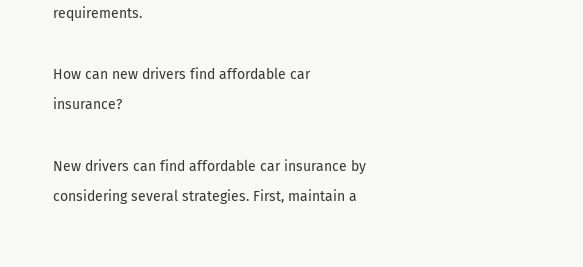requirements.

How can new drivers find affordable car insurance?

New drivers can find affordable car insurance by considering several strategies. First, maintain a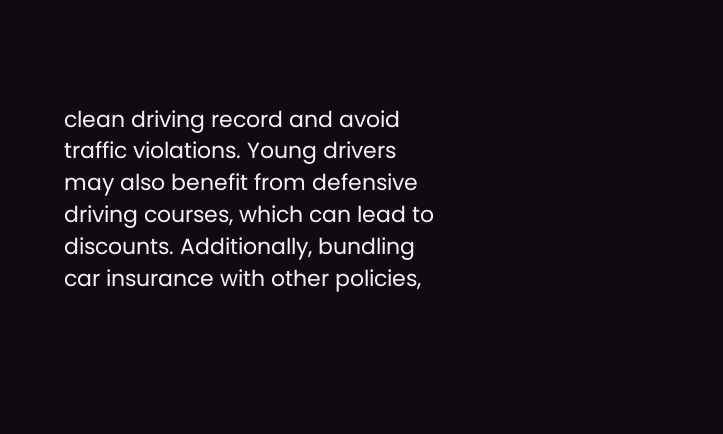clean driving record and avoid traffic violations. Young drivers may also benefit from defensive driving courses, which can lead to discounts. Additionally, bundling car insurance with other policies,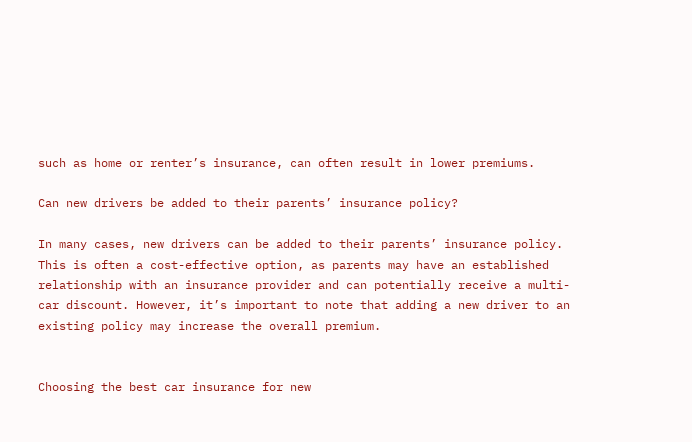such as home or renter’s insurance, can often result in lower premiums.

Can new drivers be added to their parents’ insurance policy?

In many cases, new drivers can be added to their parents’ insurance policy. This is often a cost-effective option, as parents may have an established relationship with an insurance provider and can potentially receive a multi-car discount. However, it’s important to note that adding a new driver to an existing policy may increase the overall premium.


Choosing the best car insurance for new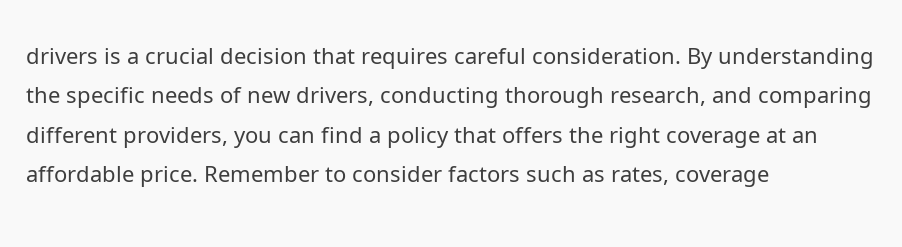drivers is a crucial decision that requires careful consideration. By understanding the specific needs of new drivers, conducting thorough research, and comparing different providers, you can find a policy that offers the right coverage at an affordable price. Remember to consider factors such as rates, coverage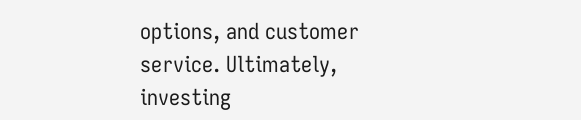options, and customer service. Ultimately, investing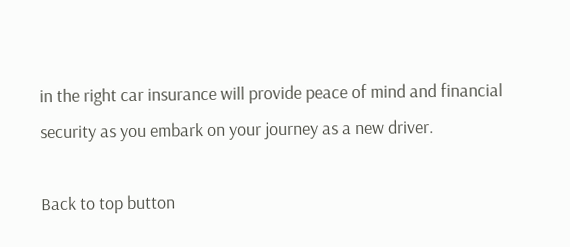in the right car insurance will provide peace of mind and financial security as you embark on your journey as a new driver.

Back to top button